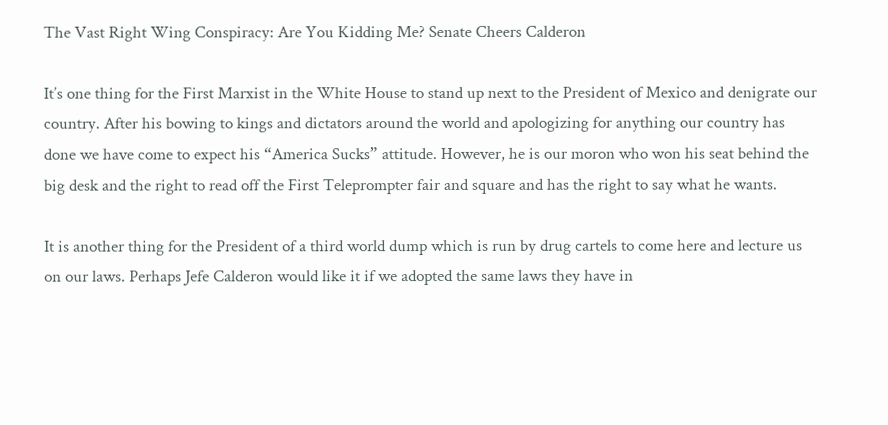The Vast Right Wing Conspiracy: Are You Kidding Me? Senate Cheers Calderon

It’s one thing for the First Marxist in the White House to stand up next to the President of Mexico and denigrate our country. After his bowing to kings and dictators around the world and apologizing for anything our country has done we have come to expect his “America Sucks” attitude. However, he is our moron who won his seat behind the big desk and the right to read off the First Teleprompter fair and square and has the right to say what he wants.

It is another thing for the President of a third world dump which is run by drug cartels to come here and lecture us on our laws. Perhaps Jefe Calderon would like it if we adopted the same laws they have in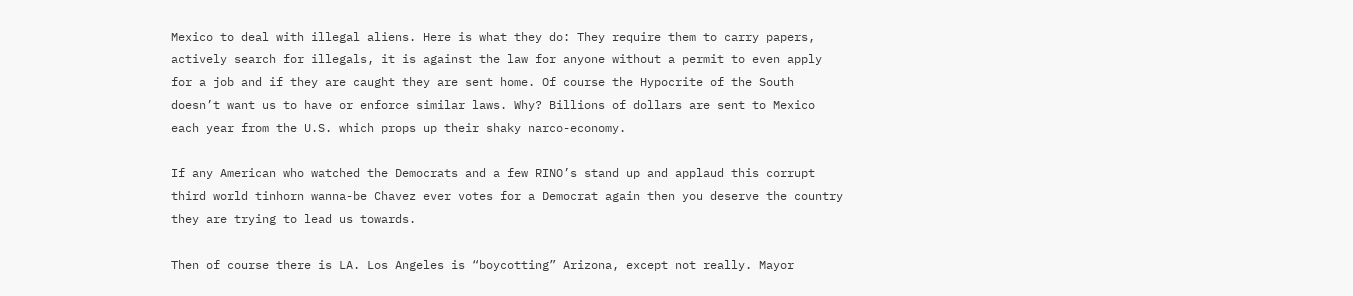Mexico to deal with illegal aliens. Here is what they do: They require them to carry papers, actively search for illegals, it is against the law for anyone without a permit to even apply for a job and if they are caught they are sent home. Of course the Hypocrite of the South doesn’t want us to have or enforce similar laws. Why? Billions of dollars are sent to Mexico each year from the U.S. which props up their shaky narco-economy.

If any American who watched the Democrats and a few RINO’s stand up and applaud this corrupt third world tinhorn wanna-be Chavez ever votes for a Democrat again then you deserve the country they are trying to lead us towards.

Then of course there is LA. Los Angeles is “boycotting” Arizona, except not really. Mayor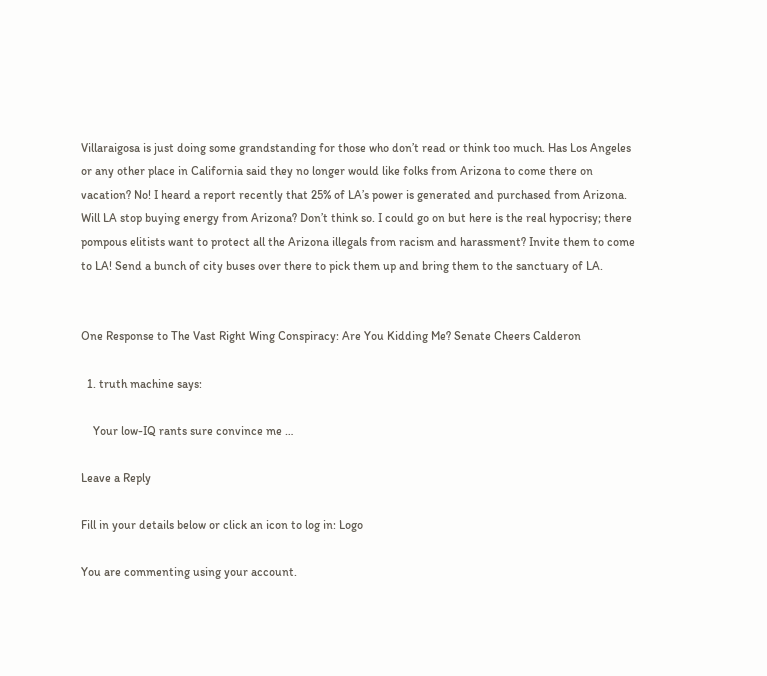Villaraigosa is just doing some grandstanding for those who don’t read or think too much. Has Los Angeles or any other place in California said they no longer would like folks from Arizona to come there on vacation? No! I heard a report recently that 25% of LA’s power is generated and purchased from Arizona. Will LA stop buying energy from Arizona? Don’t think so. I could go on but here is the real hypocrisy; there pompous elitists want to protect all the Arizona illegals from racism and harassment? Invite them to come to LA! Send a bunch of city buses over there to pick them up and bring them to the sanctuary of LA.


One Response to The Vast Right Wing Conspiracy: Are You Kidding Me? Senate Cheers Calderon

  1. truth machine says:

    Your low-IQ rants sure convince me …

Leave a Reply

Fill in your details below or click an icon to log in: Logo

You are commenting using your account.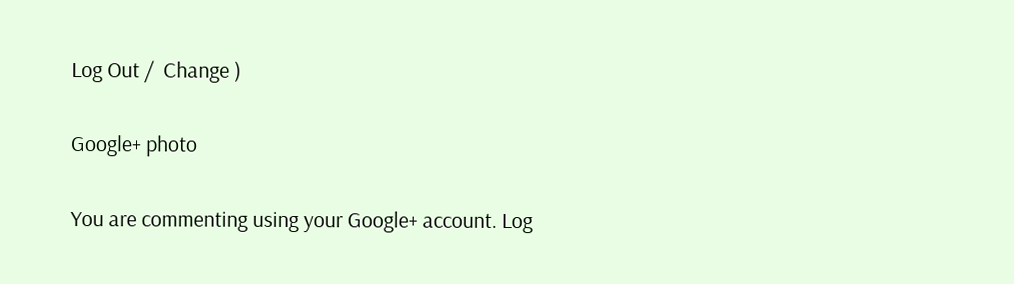Log Out /  Change )

Google+ photo

You are commenting using your Google+ account. Log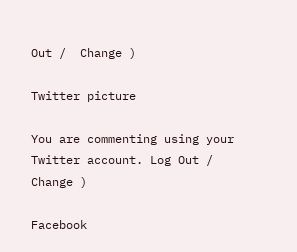Out /  Change )

Twitter picture

You are commenting using your Twitter account. Log Out /  Change )

Facebook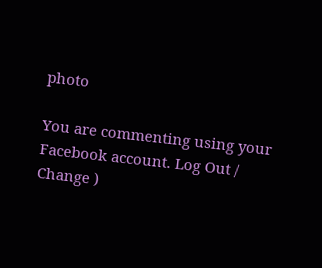photo

You are commenting using your Facebook account. Log Out /  Change )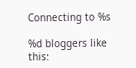Connecting to %s

%d bloggers like this: